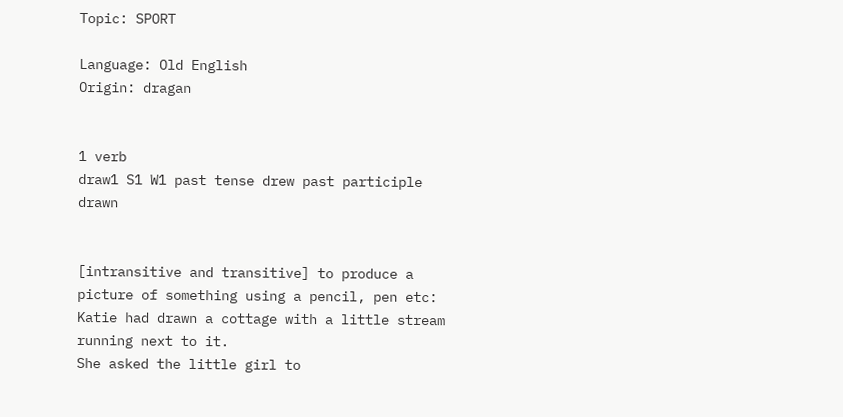Topic: SPORT

Language: Old English
Origin: dragan


1 verb
draw1 S1 W1 past tense drew past participle drawn


[intransitive and transitive] to produce a picture of something using a pencil, pen etc:
Katie had drawn a cottage with a little stream running next to it.
She asked the little girl to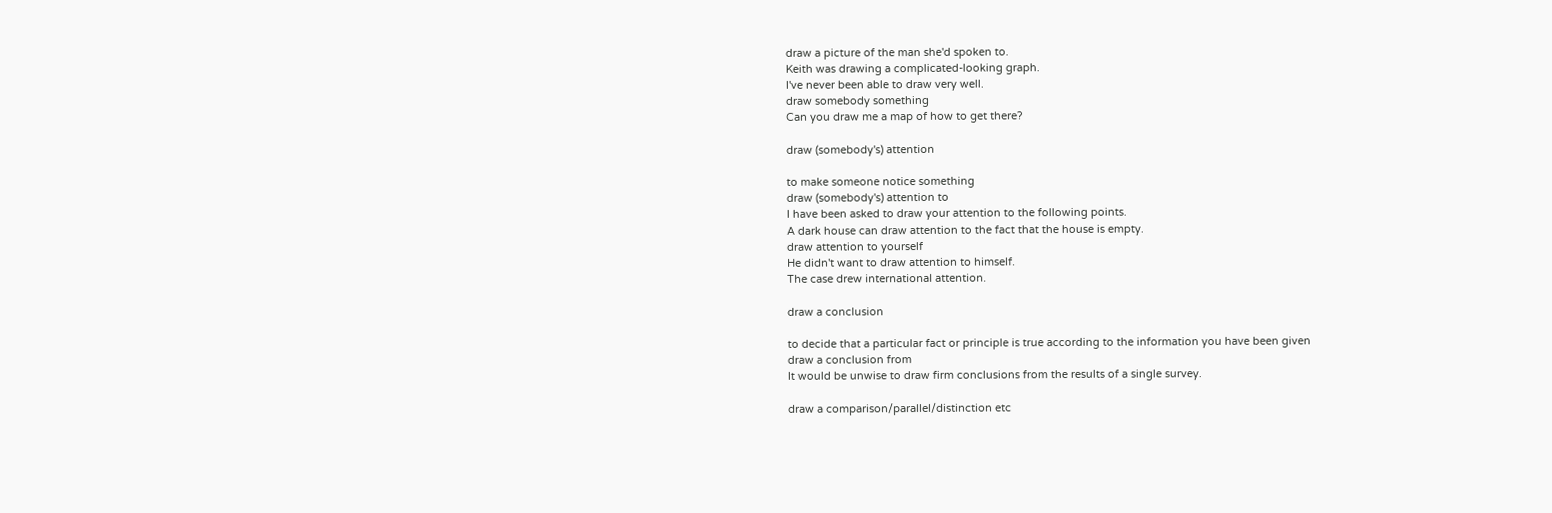draw a picture of the man she'd spoken to.
Keith was drawing a complicated-looking graph.
I've never been able to draw very well.
draw somebody something
Can you draw me a map of how to get there?

draw (somebody's) attention

to make someone notice something
draw (somebody's) attention to
I have been asked to draw your attention to the following points.
A dark house can draw attention to the fact that the house is empty.
draw attention to yourself
He didn't want to draw attention to himself.
The case drew international attention.

draw a conclusion

to decide that a particular fact or principle is true according to the information you have been given
draw a conclusion from
It would be unwise to draw firm conclusions from the results of a single survey.

draw a comparison/parallel/distinction etc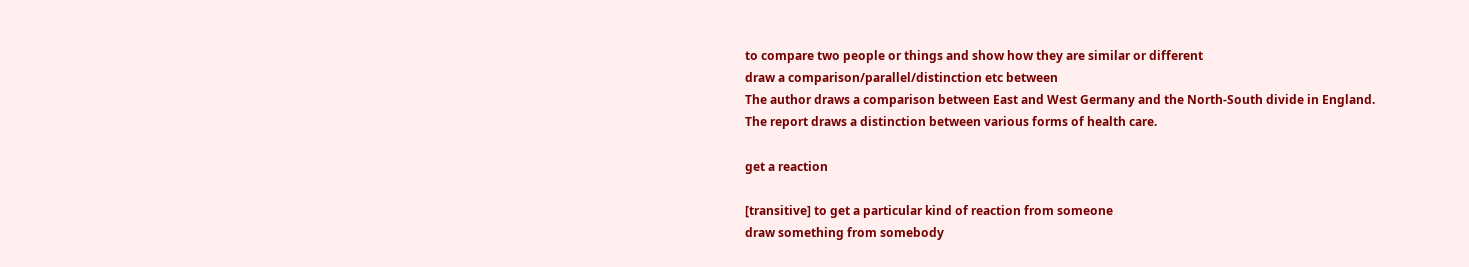to compare two people or things and show how they are similar or different
draw a comparison/parallel/distinction etc between
The author draws a comparison between East and West Germany and the North-South divide in England.
The report draws a distinction between various forms of health care.

get a reaction

[transitive] to get a particular kind of reaction from someone
draw something from somebody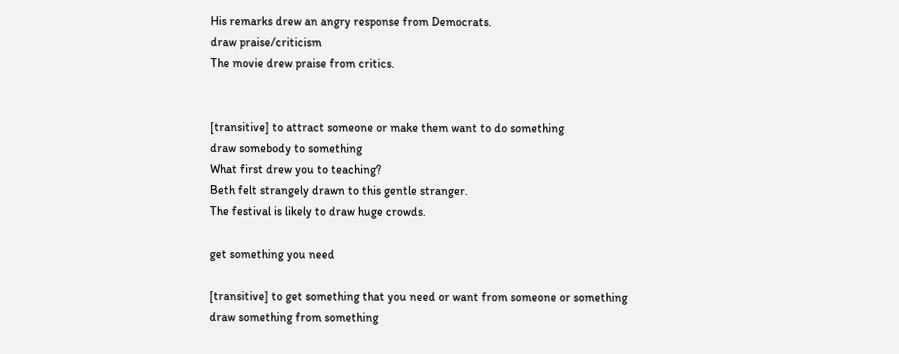His remarks drew an angry response from Democrats.
draw praise/criticism
The movie drew praise from critics.


[transitive] to attract someone or make them want to do something
draw somebody to something
What first drew you to teaching?
Beth felt strangely drawn to this gentle stranger.
The festival is likely to draw huge crowds.

get something you need

[transitive] to get something that you need or want from someone or something
draw something from something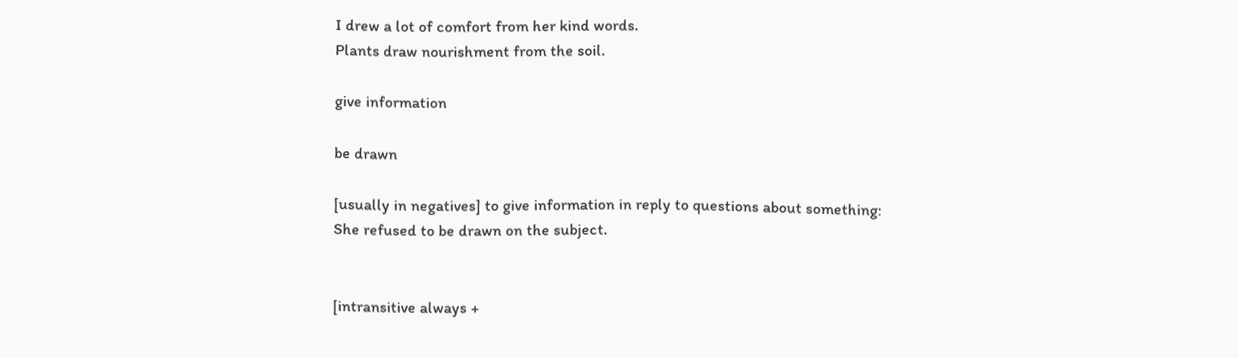I drew a lot of comfort from her kind words.
Plants draw nourishment from the soil.

give information

be drawn

[usually in negatives] to give information in reply to questions about something:
She refused to be drawn on the subject.


[intransitive always +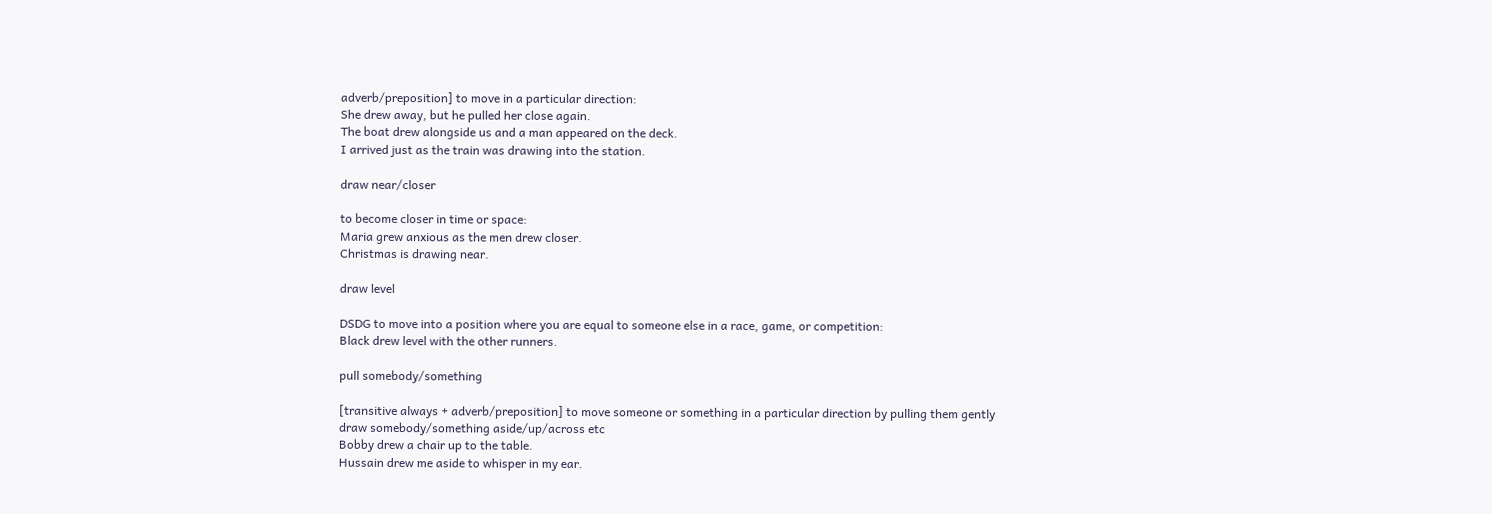adverb/preposition] to move in a particular direction:
She drew away, but he pulled her close again.
The boat drew alongside us and a man appeared on the deck.
I arrived just as the train was drawing into the station.

draw near/closer

to become closer in time or space:
Maria grew anxious as the men drew closer.
Christmas is drawing near.

draw level

DSDG to move into a position where you are equal to someone else in a race, game, or competition:
Black drew level with the other runners.

pull somebody/something

[transitive always + adverb/preposition] to move someone or something in a particular direction by pulling them gently
draw somebody/something aside/up/across etc
Bobby drew a chair up to the table.
Hussain drew me aside to whisper in my ear.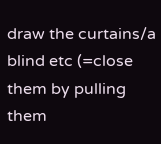draw the curtains/a blind etc (=close them by pulling them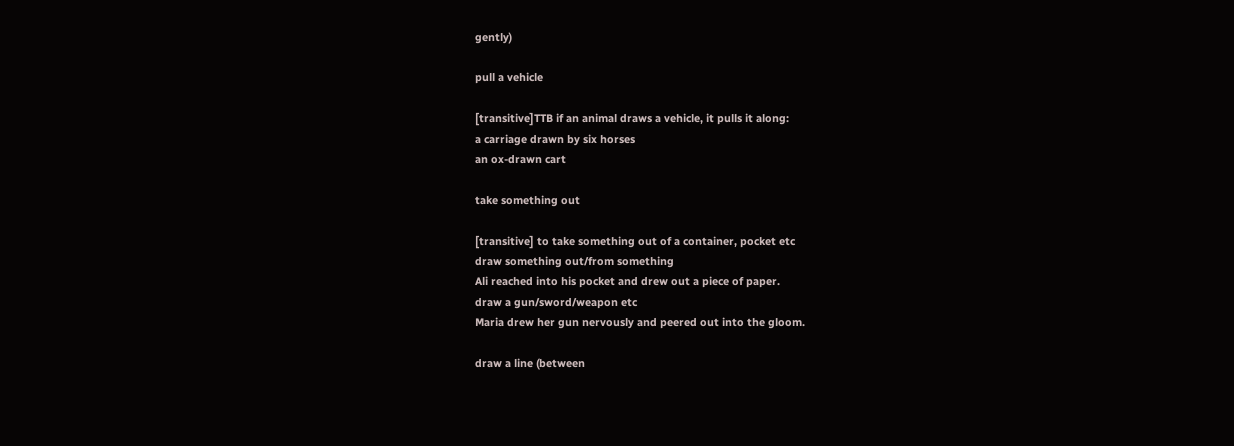gently)

pull a vehicle

[transitive]TTB if an animal draws a vehicle, it pulls it along:
a carriage drawn by six horses
an ox-drawn cart

take something out

[transitive] to take something out of a container, pocket etc
draw something out/from something
Ali reached into his pocket and drew out a piece of paper.
draw a gun/sword/weapon etc
Maria drew her gun nervously and peered out into the gloom.

draw a line (between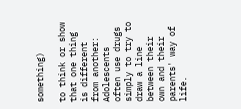something)

to think or show that one thing is different from another:
Adolescents often use drugs simply to try to draw a line between their own and their parents' way of life.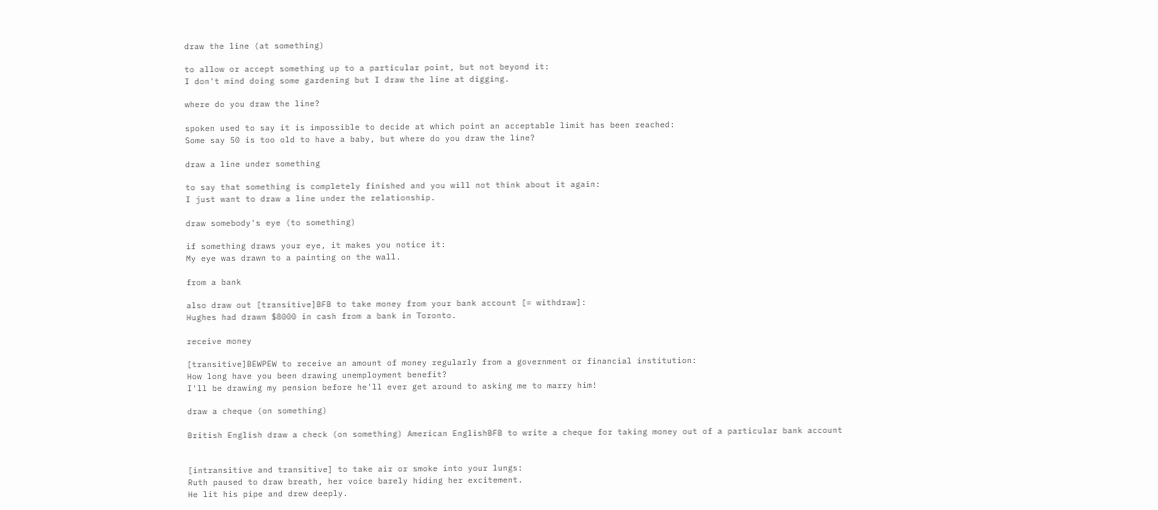draw the line (at something)

to allow or accept something up to a particular point, but not beyond it:
I don't mind doing some gardening but I draw the line at digging.

where do you draw the line?

spoken used to say it is impossible to decide at which point an acceptable limit has been reached:
Some say 50 is too old to have a baby, but where do you draw the line?

draw a line under something

to say that something is completely finished and you will not think about it again:
I just want to draw a line under the relationship.

draw somebody's eye (to something)

if something draws your eye, it makes you notice it:
My eye was drawn to a painting on the wall.

from a bank

also draw out [transitive]BFB to take money from your bank account [= withdraw]:
Hughes had drawn $8000 in cash from a bank in Toronto.

receive money

[transitive]BEWPEW to receive an amount of money regularly from a government or financial institution:
How long have you been drawing unemployment benefit?
I'll be drawing my pension before he'll ever get around to asking me to marry him!

draw a cheque (on something)

British English draw a check (on something) American EnglishBFB to write a cheque for taking money out of a particular bank account


[intransitive and transitive] to take air or smoke into your lungs:
Ruth paused to draw breath, her voice barely hiding her excitement.
He lit his pipe and drew deeply.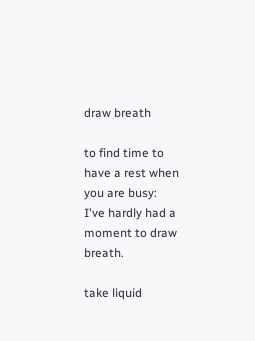draw breath

to find time to have a rest when you are busy:
I've hardly had a moment to draw breath.

take liquid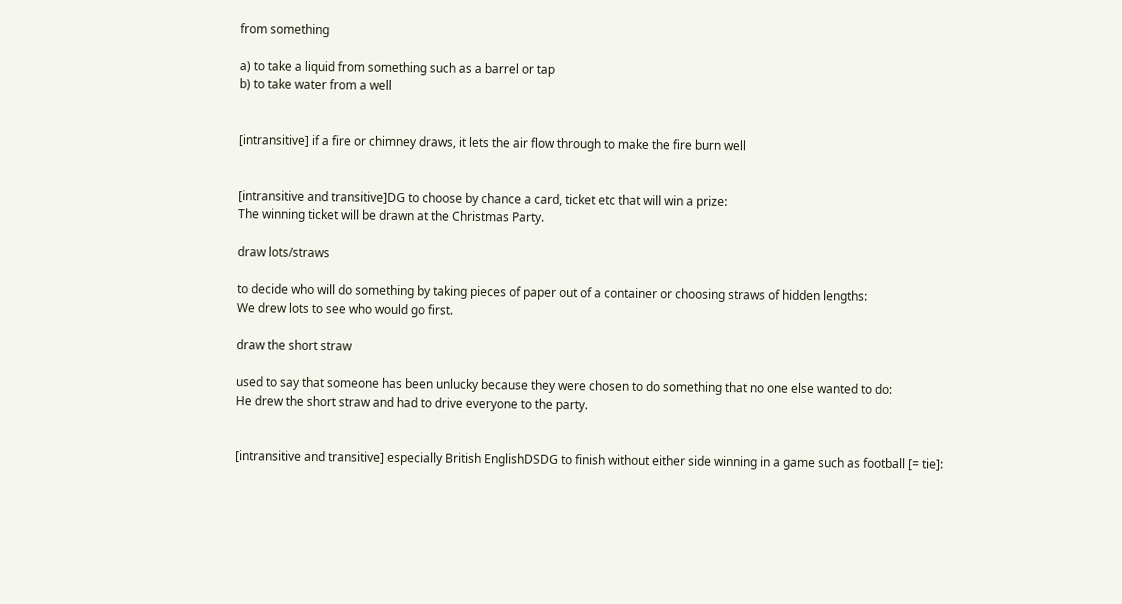from something

a) to take a liquid from something such as a barrel or tap
b) to take water from a well


[intransitive] if a fire or chimney draws, it lets the air flow through to make the fire burn well


[intransitive and transitive]DG to choose by chance a card, ticket etc that will win a prize:
The winning ticket will be drawn at the Christmas Party.

draw lots/straws

to decide who will do something by taking pieces of paper out of a container or choosing straws of hidden lengths:
We drew lots to see who would go first.

draw the short straw

used to say that someone has been unlucky because they were chosen to do something that no one else wanted to do:
He drew the short straw and had to drive everyone to the party.


[intransitive and transitive] especially British EnglishDSDG to finish without either side winning in a game such as football [= tie]: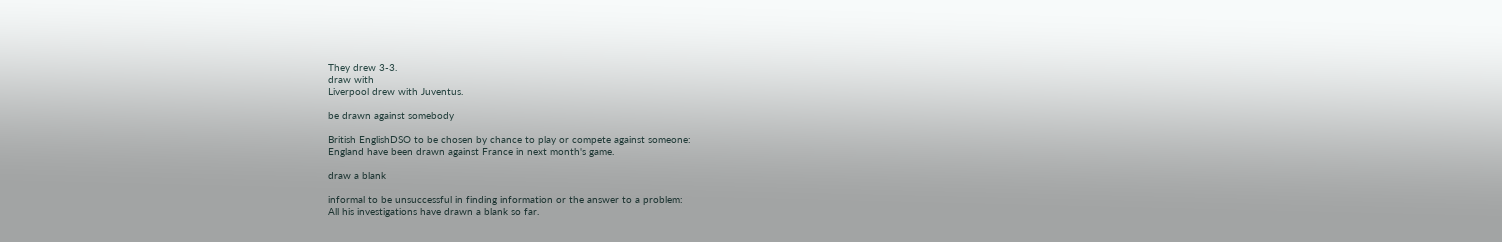They drew 3-3.
draw with
Liverpool drew with Juventus.

be drawn against somebody

British EnglishDSO to be chosen by chance to play or compete against someone:
England have been drawn against France in next month's game.

draw a blank

informal to be unsuccessful in finding information or the answer to a problem:
All his investigations have drawn a blank so far.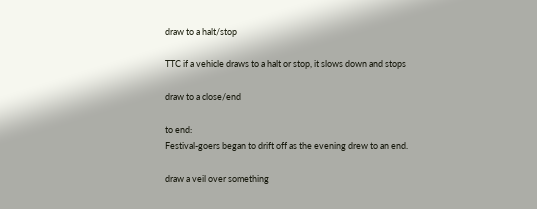draw to a halt/stop

TTC if a vehicle draws to a halt or stop, it slows down and stops

draw to a close/end

to end:
Festival-goers began to drift off as the evening drew to an end.

draw a veil over something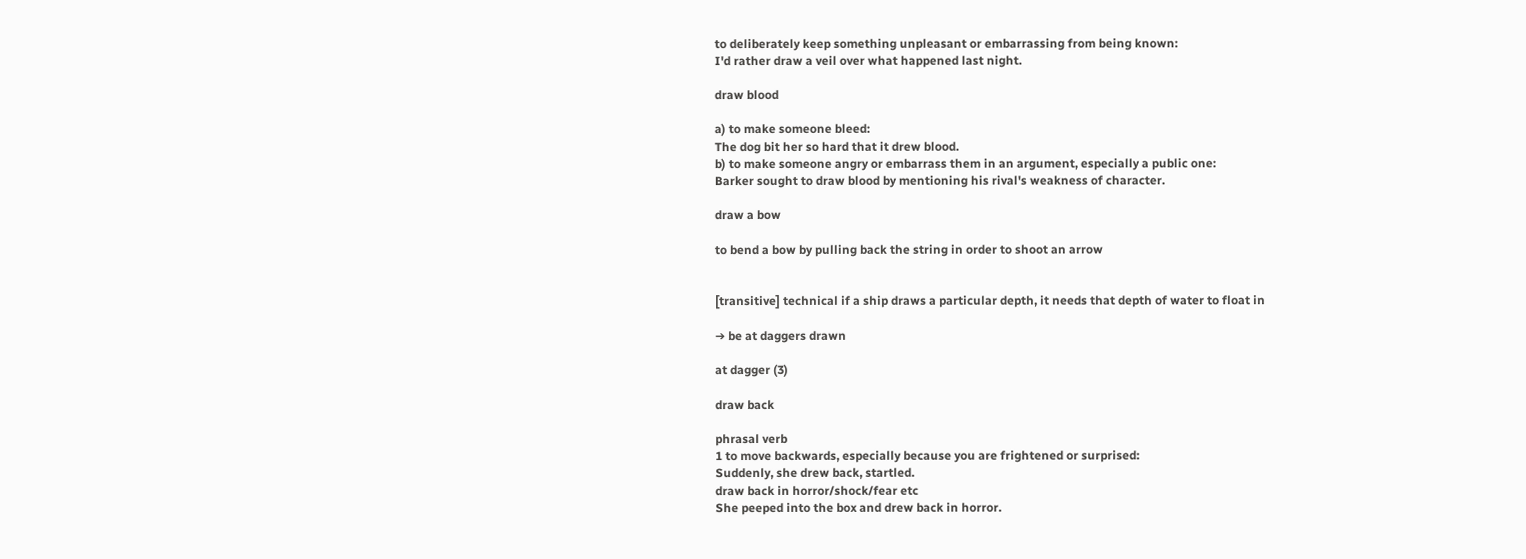to deliberately keep something unpleasant or embarrassing from being known:
I'd rather draw a veil over what happened last night.

draw blood

a) to make someone bleed:
The dog bit her so hard that it drew blood.
b) to make someone angry or embarrass them in an argument, especially a public one:
Barker sought to draw blood by mentioning his rival's weakness of character.

draw a bow

to bend a bow by pulling back the string in order to shoot an arrow


[transitive] technical if a ship draws a particular depth, it needs that depth of water to float in

➔ be at daggers drawn

at dagger (3)

draw back

phrasal verb
1 to move backwards, especially because you are frightened or surprised:
Suddenly, she drew back, startled.
draw back in horror/shock/fear etc
She peeped into the box and drew back in horror.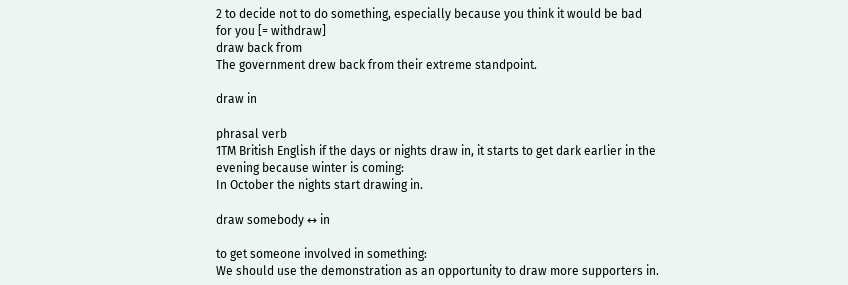2 to decide not to do something, especially because you think it would be bad for you [= withdraw]
draw back from
The government drew back from their extreme standpoint.

draw in

phrasal verb
1TM British English if the days or nights draw in, it starts to get dark earlier in the evening because winter is coming:
In October the nights start drawing in.

draw somebody ↔ in

to get someone involved in something:
We should use the demonstration as an opportunity to draw more supporters in.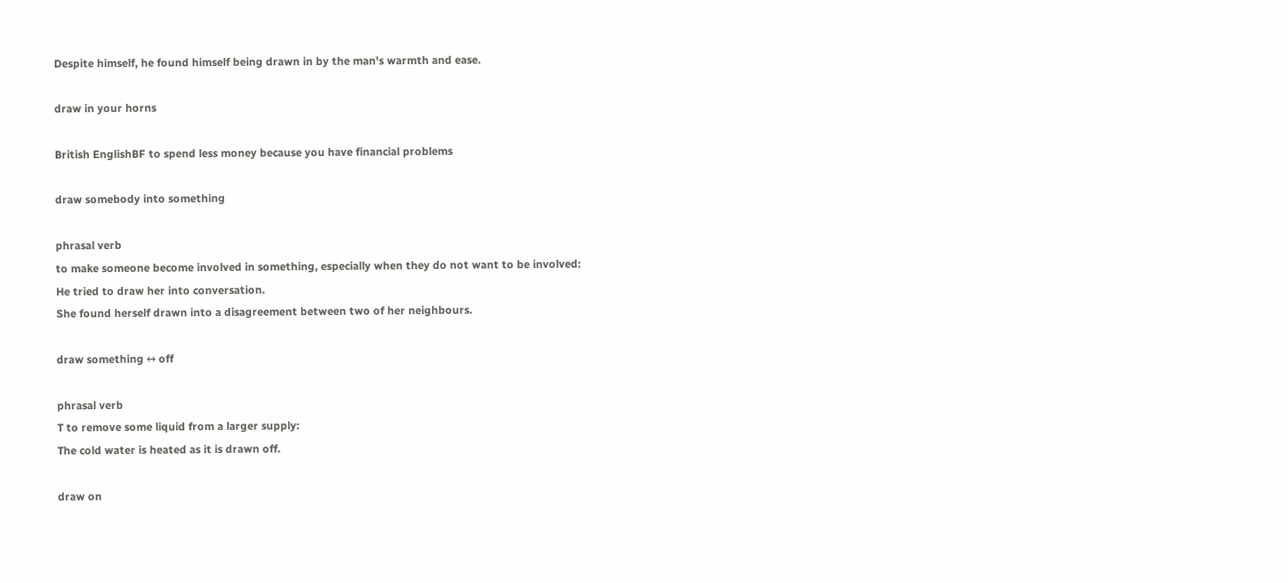Despite himself, he found himself being drawn in by the man's warmth and ease.

draw in your horns

British EnglishBF to spend less money because you have financial problems

draw somebody into something

phrasal verb
to make someone become involved in something, especially when they do not want to be involved:
He tried to draw her into conversation.
She found herself drawn into a disagreement between two of her neighbours.

draw something ↔ off

phrasal verb
T to remove some liquid from a larger supply:
The cold water is heated as it is drawn off.

draw on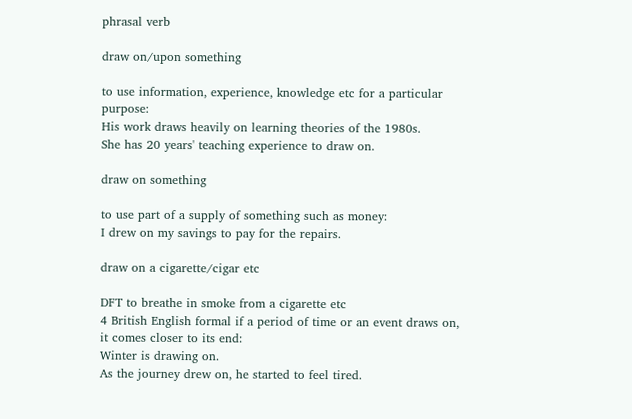phrasal verb

draw on/upon something

to use information, experience, knowledge etc for a particular purpose:
His work draws heavily on learning theories of the 1980s.
She has 20 years' teaching experience to draw on.

draw on something

to use part of a supply of something such as money:
I drew on my savings to pay for the repairs.

draw on a cigarette/cigar etc

DFT to breathe in smoke from a cigarette etc
4 British English formal if a period of time or an event draws on, it comes closer to its end:
Winter is drawing on.
As the journey drew on, he started to feel tired.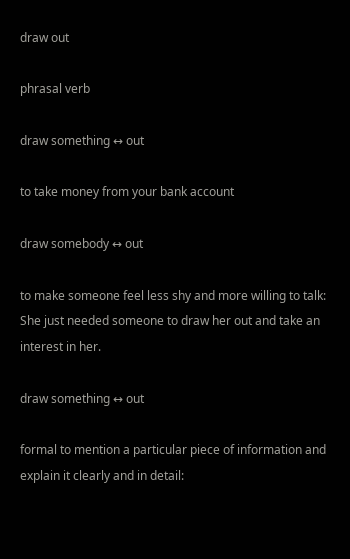draw out

phrasal verb

draw something ↔ out

to take money from your bank account

draw somebody ↔ out

to make someone feel less shy and more willing to talk:
She just needed someone to draw her out and take an interest in her.

draw something ↔ out

formal to mention a particular piece of information and explain it clearly and in detail: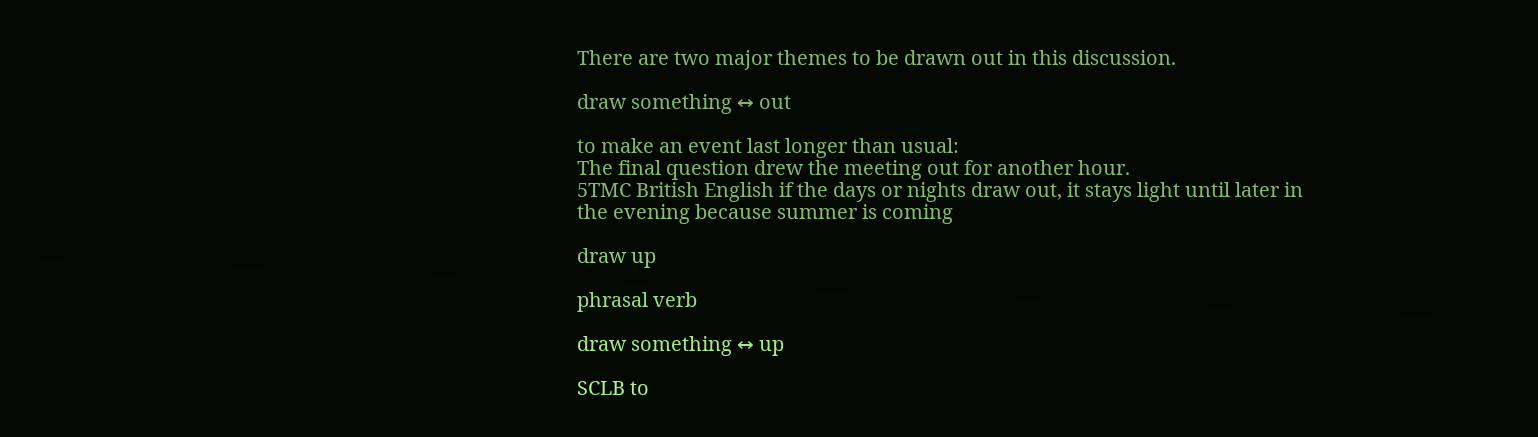There are two major themes to be drawn out in this discussion.

draw something ↔ out

to make an event last longer than usual:
The final question drew the meeting out for another hour.
5TMC British English if the days or nights draw out, it stays light until later in the evening because summer is coming

draw up

phrasal verb

draw something ↔ up

SCLB to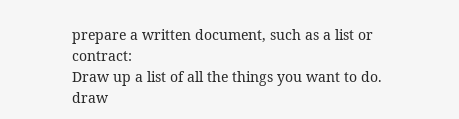prepare a written document, such as a list or contract:
Draw up a list of all the things you want to do.
draw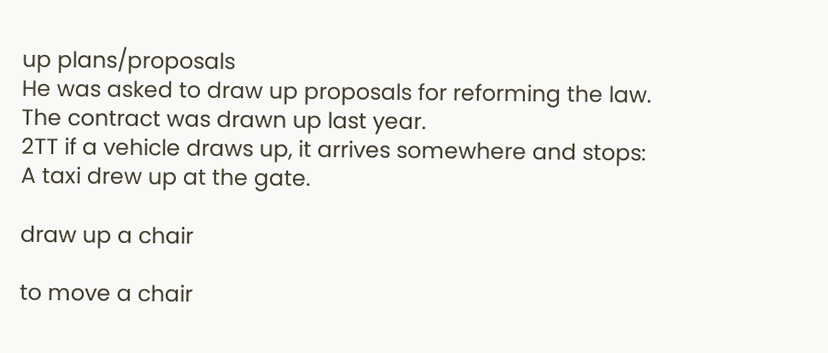up plans/proposals
He was asked to draw up proposals for reforming the law.
The contract was drawn up last year.
2TT if a vehicle draws up, it arrives somewhere and stops:
A taxi drew up at the gate.

draw up a chair

to move a chair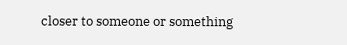closer to someone or something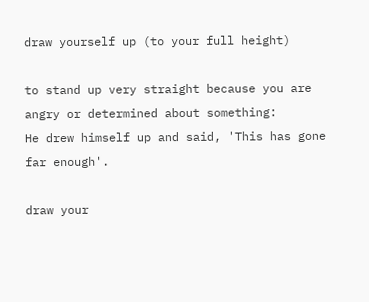draw yourself up (to your full height)

to stand up very straight because you are angry or determined about something:
He drew himself up and said, 'This has gone far enough'.

draw your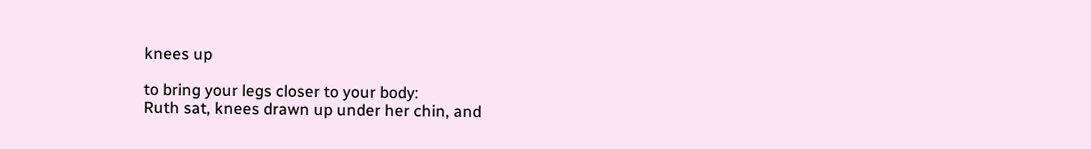knees up

to bring your legs closer to your body:
Ruth sat, knees drawn up under her chin, and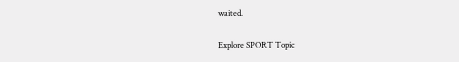waited.

Explore SPORT Topic